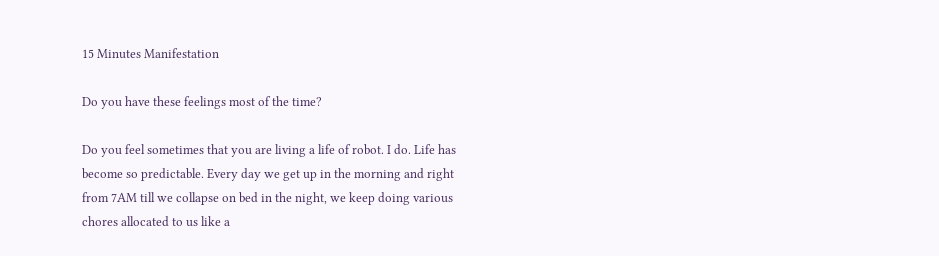15 Minutes Manifestation

Do you have these feelings most of the time?

Do you feel sometimes that you are living a life of robot. I do. Life has become so predictable. Every day we get up in the morning and right from 7AM till we collapse on bed in the night, we keep doing various chores allocated to us like a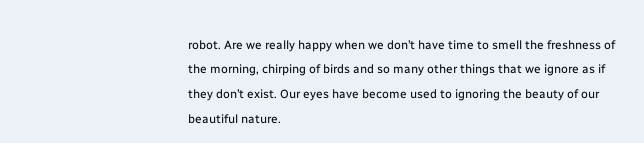robot. Are we really happy when we don’t have time to smell the freshness of the morning, chirping of birds and so many other things that we ignore as if they don’t exist. Our eyes have become used to ignoring the beauty of our beautiful nature.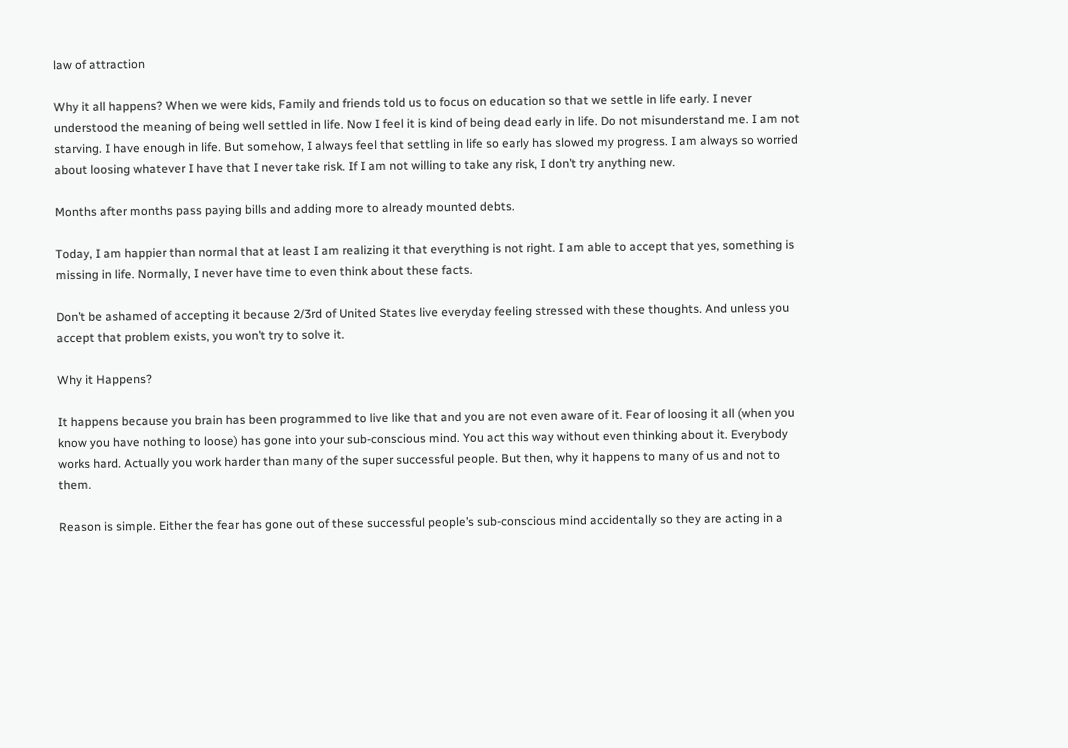law of attraction

Why it all happens? When we were kids, Family and friends told us to focus on education so that we settle in life early. I never understood the meaning of being well settled in life. Now I feel it is kind of being dead early in life. Do not misunderstand me. I am not starving. I have enough in life. But somehow, I always feel that settling in life so early has slowed my progress. I am always so worried about loosing whatever I have that I never take risk. If I am not willing to take any risk, I don’t try anything new.

Months after months pass paying bills and adding more to already mounted debts.

Today, I am happier than normal that at least I am realizing it that everything is not right. I am able to accept that yes, something is missing in life. Normally, I never have time to even think about these facts.

Don’t be ashamed of accepting it because 2/3rd of United States live everyday feeling stressed with these thoughts. And unless you accept that problem exists, you won’t try to solve it.

Why it Happens?

It happens because you brain has been programmed to live like that and you are not even aware of it. Fear of loosing it all (when you know you have nothing to loose) has gone into your sub-conscious mind. You act this way without even thinking about it. Everybody works hard. Actually you work harder than many of the super successful people. But then, why it happens to many of us and not to them.

Reason is simple. Either the fear has gone out of these successful people’s sub-conscious mind accidentally so they are acting in a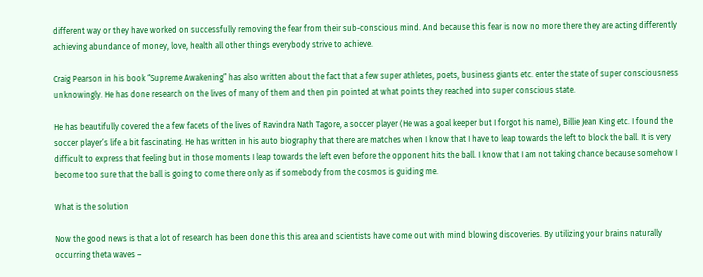different way or they have worked on successfully removing the fear from their sub-conscious mind. And because this fear is now no more there they are acting differently achieving abundance of money, love, health all other things everybody strive to achieve.

Craig Pearson in his book “Supreme Awakening” has also written about the fact that a few super athletes, poets, business giants etc. enter the state of super consciousness unknowingly. He has done research on the lives of many of them and then pin pointed at what points they reached into super conscious state.

He has beautifully covered the a few facets of the lives of Ravindra Nath Tagore, a soccer player (He was a goal keeper but I forgot his name), Billie Jean King etc. I found the soccer player’s life a bit fascinating. He has written in his auto biography that there are matches when I know that I have to leap towards the left to block the ball. It is very difficult to express that feeling but in those moments I leap towards the left even before the opponent hits the ball. I know that I am not taking chance because somehow I become too sure that the ball is going to come there only as if somebody from the cosmos is guiding me.

What is the solution

Now the good news is that a lot of research has been done this this area and scientists have come out with mind blowing discoveries. By utilizing your brains naturally occurring theta waves –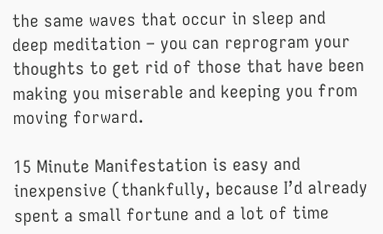the same waves that occur in sleep and deep meditation – you can reprogram your thoughts to get rid of those that have been making you miserable and keeping you from moving forward.

15 Minute Manifestation is easy and inexpensive (thankfully, because I’d already spent a small fortune and a lot of time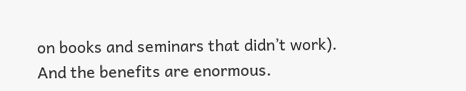on books and seminars that didn’t work). And the benefits are enormous.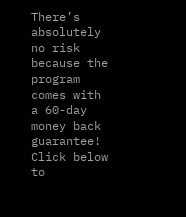There’s absolutely no risk because the program comes with a 60-day money back guarantee! Click below to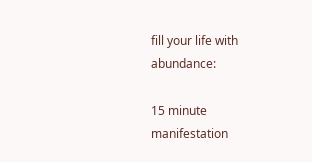fill your life with abundance:

15 minute manifestation